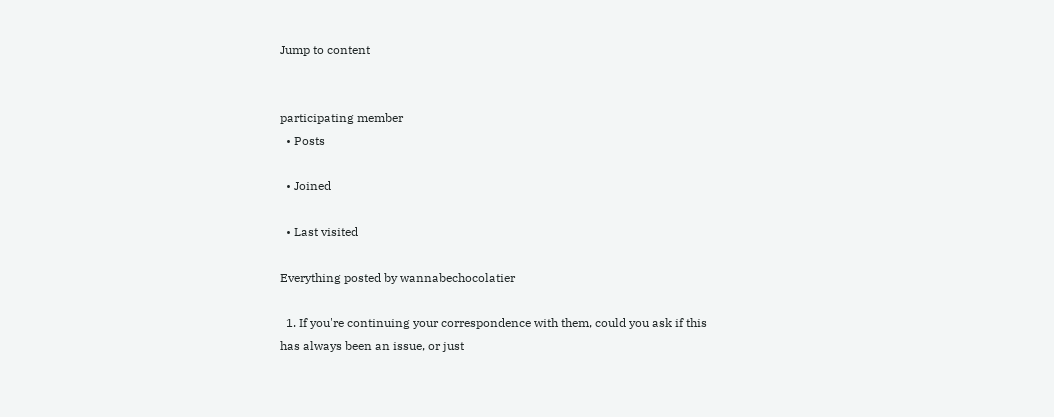Jump to content


participating member
  • Posts

  • Joined

  • Last visited

Everything posted by wannabechocolatier

  1. If you're continuing your correspondence with them, could you ask if this has always been an issue, or just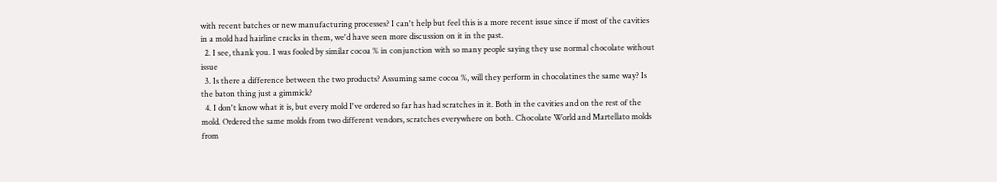with recent batches or new manufacturing processes? I can't help but feel this is a more recent issue since if most of the cavities in a mold had hairline cracks in them, we'd have seen more discussion on it in the past.
  2. I see, thank you. I was fooled by similar cocoa % in conjunction with so many people saying they use normal chocolate without issue
  3. Is there a difference between the two products? Assuming same cocoa %, will they perform in chocolatines the same way? Is the baton thing just a gimmick?
  4. I don't know what it is, but every mold I've ordered so far has had scratches in it. Both in the cavities and on the rest of the mold. Ordered the same molds from two different vendors, scratches everywhere on both. Chocolate World and Martellato molds from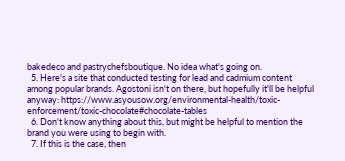bakedeco and pastrychefsboutique. No idea what's going on.
  5. Here's a site that conducted testing for lead and cadmium content among popular brands. Agostoni isn't on there, but hopefully it'll be helpful anyway: https://www.asyousow.org/environmental-health/toxic-enforcement/toxic-chocolate#chocolate-tables
  6. Don't know anything about this, but might be helpful to mention the brand you were using to begin with.
  7. If this is the case, then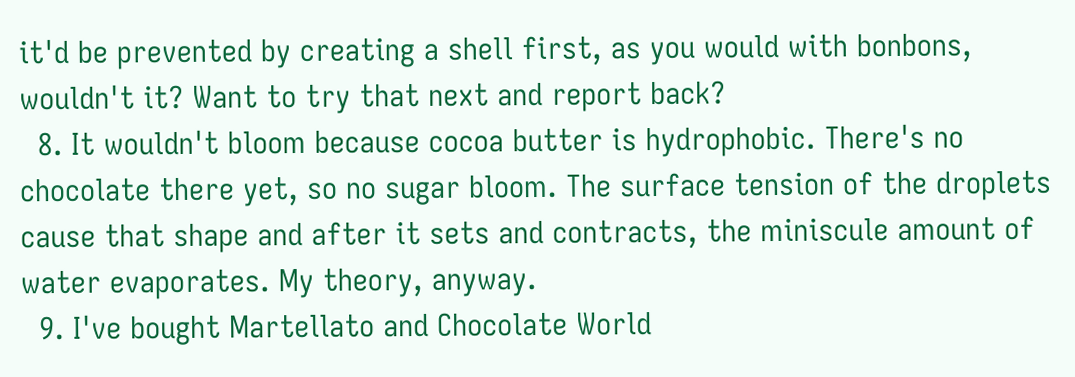it'd be prevented by creating a shell first, as you would with bonbons, wouldn't it? Want to try that next and report back?
  8. It wouldn't bloom because cocoa butter is hydrophobic. There's no chocolate there yet, so no sugar bloom. The surface tension of the droplets cause that shape and after it sets and contracts, the miniscule amount of water evaporates. My theory, anyway.
  9. I've bought Martellato and Chocolate World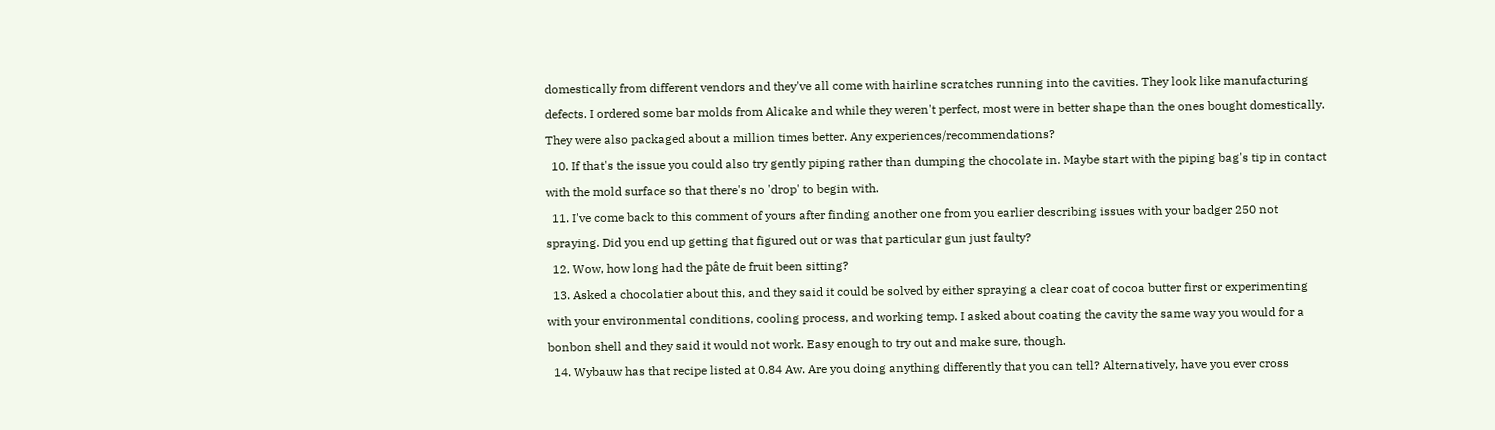domestically from different vendors and they've all come with hairline scratches running into the cavities. They look like manufacturing defects. I ordered some bar molds from Alicake and while they weren't perfect, most were in better shape than the ones bought domestically. They were also packaged about a million times better. Any experiences/recommendations?
  10. If that's the issue you could also try gently piping rather than dumping the chocolate in. Maybe start with the piping bag's tip in contact with the mold surface so that there's no 'drop' to begin with.
  11. I've come back to this comment of yours after finding another one from you earlier describing issues with your badger 250 not spraying. Did you end up getting that figured out or was that particular gun just faulty?
  12. Wow, how long had the pâte de fruit been sitting?
  13. Asked a chocolatier about this, and they said it could be solved by either spraying a clear coat of cocoa butter first or experimenting with your environmental conditions, cooling process, and working temp. I asked about coating the cavity the same way you would for a bonbon shell and they said it would not work. Easy enough to try out and make sure, though.
  14. Wybauw has that recipe listed at 0.84 Aw. Are you doing anything differently that you can tell? Alternatively, have you ever cross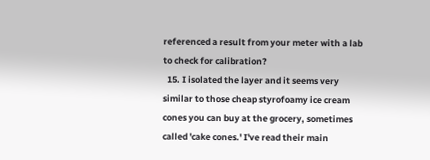referenced a result from your meter with a lab to check for calibration?
  15. I isolated the layer and it seems very similar to those cheap styrofoamy ice cream cones you can buy at the grocery, sometimes called 'cake cones.' I've read their main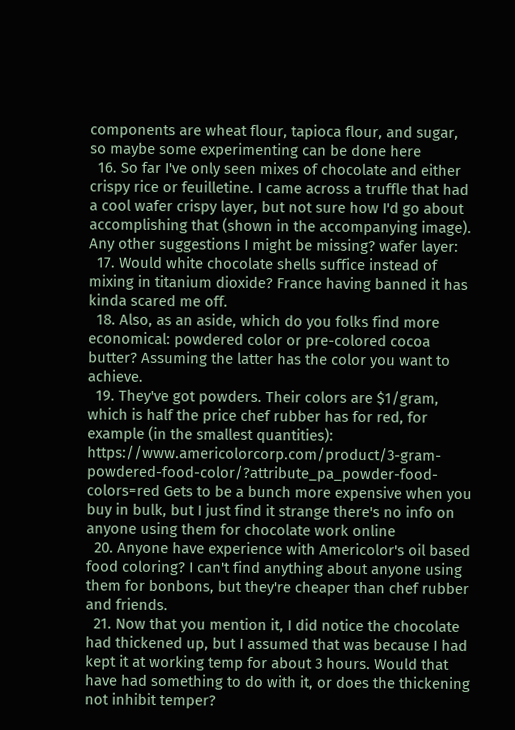components are wheat flour, tapioca flour, and sugar, so maybe some experimenting can be done here
  16. So far I've only seen mixes of chocolate and either crispy rice or feuilletine. I came across a truffle that had a cool wafer crispy layer, but not sure how I'd go about accomplishing that (shown in the accompanying image). Any other suggestions I might be missing? wafer layer:
  17. Would white chocolate shells suffice instead of mixing in titanium dioxide? France having banned it has kinda scared me off.
  18. Also, as an aside, which do you folks find more economical: powdered color or pre-colored cocoa butter? Assuming the latter has the color you want to achieve.
  19. They've got powders. Their colors are $1/gram, which is half the price chef rubber has for red, for example (in the smallest quantities): https://www.americolorcorp.com/product/3-gram-powdered-food-color/?attribute_pa_powder-food-colors=red Gets to be a bunch more expensive when you buy in bulk, but I just find it strange there's no info on anyone using them for chocolate work online
  20. Anyone have experience with Americolor's oil based food coloring? I can't find anything about anyone using them for bonbons, but they're cheaper than chef rubber and friends.
  21. Now that you mention it, I did notice the chocolate had thickened up, but I assumed that was because I had kept it at working temp for about 3 hours. Would that have had something to do with it, or does the thickening not inhibit temper?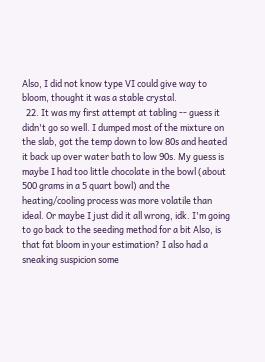Also, I did not know type VI could give way to bloom, thought it was a stable crystal.
  22. It was my first attempt at tabling -- guess it didn't go so well. I dumped most of the mixture on the slab, got the temp down to low 80s and heated it back up over water bath to low 90s. My guess is maybe I had too little chocolate in the bowl (about 500 grams in a 5 quart bowl) and the heating/cooling process was more volatile than ideal. Or maybe I just did it all wrong, idk. I'm going to go back to the seeding method for a bit Also, is that fat bloom in your estimation? I also had a sneaking suspicion some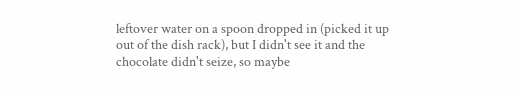leftover water on a spoon dropped in (picked it up out of the dish rack), but I didn't see it and the chocolate didn't seize, so maybe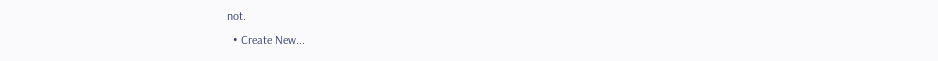not.
  • Create New...